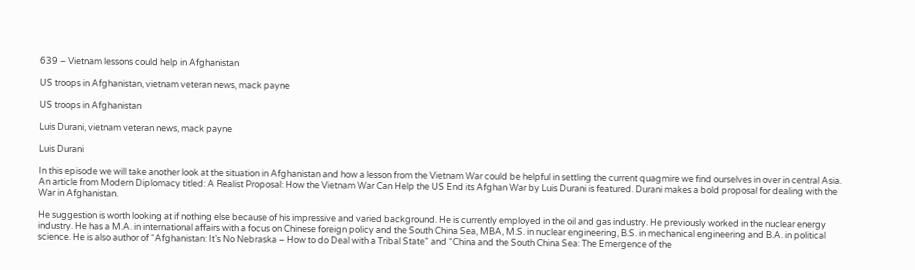639 – Vietnam lessons could help in Afghanistan

US troops in Afghanistan, vietnam veteran news, mack payne

US troops in Afghanistan

Luis Durani, vietnam veteran news, mack payne

Luis Durani

In this episode we will take another look at the situation in Afghanistan and how a lesson from the Vietnam War could be helpful in settling the current quagmire we find ourselves in over in central Asia. An article from Modern Diplomacy titled: A Realist Proposal: How the Vietnam War Can Help the US End its Afghan War by Luis Durani is featured. Durani makes a bold proposal for dealing with the War in Afghanistan.

He suggestion is worth looking at if nothing else because of his impressive and varied background. He is currently employed in the oil and gas industry. He previously worked in the nuclear energy industry. He has a M.A. in international affairs with a focus on Chinese foreign policy and the South China Sea, MBA, M.S. in nuclear engineering, B.S. in mechanical engineering and B.A. in political science. He is also author of “Afghanistan: It’s No Nebraska – How to do Deal with a Tribal State” and “China and the South China Sea: The Emergence of the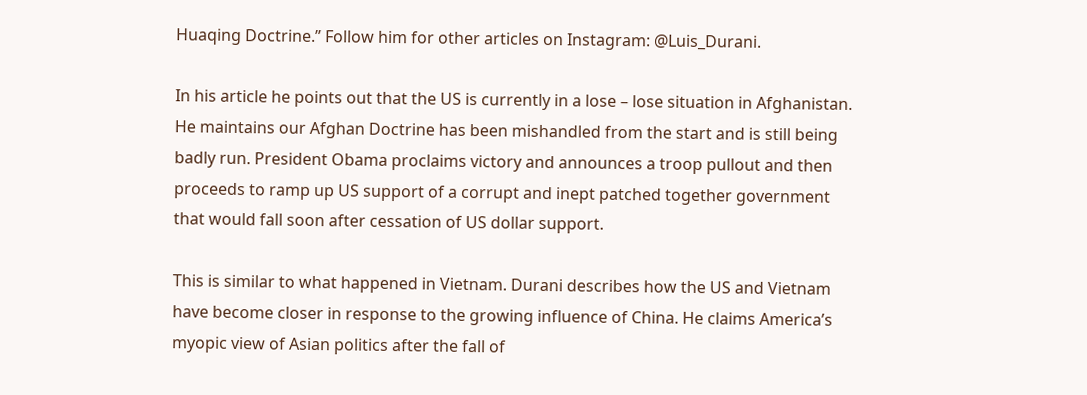Huaqing Doctrine.” Follow him for other articles on Instagram: @Luis_Durani.

In his article he points out that the US is currently in a lose – lose situation in Afghanistan. He maintains our Afghan Doctrine has been mishandled from the start and is still being badly run. President Obama proclaims victory and announces a troop pullout and then proceeds to ramp up US support of a corrupt and inept patched together government that would fall soon after cessation of US dollar support.

This is similar to what happened in Vietnam. Durani describes how the US and Vietnam have become closer in response to the growing influence of China. He claims America’s myopic view of Asian politics after the fall of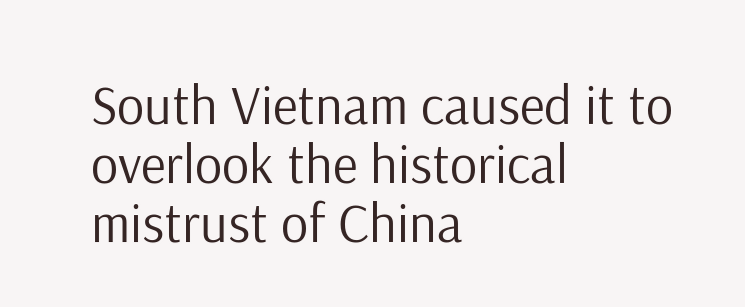South Vietnam caused it to overlook the historical mistrust of China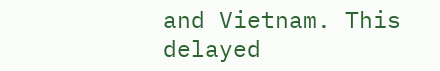and Vietnam. This delayed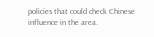policies that could check Chinese influence in the area.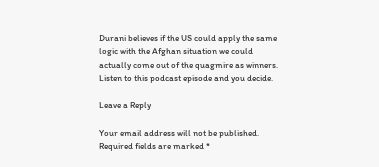Durani believes if the US could apply the same logic with the Afghan situation we could actually come out of the quagmire as winners. Listen to this podcast episode and you decide.

Leave a Reply

Your email address will not be published. Required fields are marked *